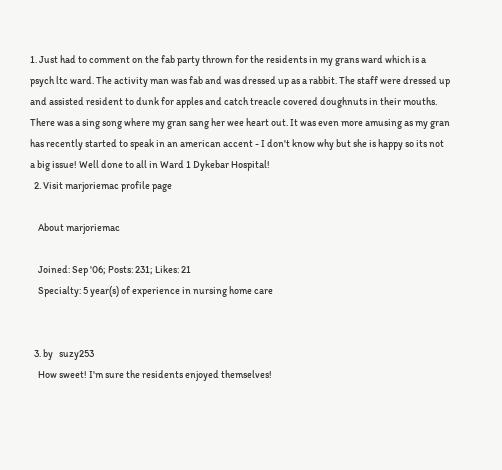1. Just had to comment on the fab party thrown for the residents in my grans ward which is a psych ltc ward. The activity man was fab and was dressed up as a rabbit. The staff were dressed up and assisted resident to dunk for apples and catch treacle covered doughnuts in their mouths. There was a sing song where my gran sang her wee heart out. It was even more amusing as my gran has recently started to speak in an american accent - I don't know why but she is happy so its not a big issue! Well done to all in Ward 1 Dykebar Hospital!
  2. Visit marjoriemac profile page

    About marjoriemac

    Joined: Sep '06; Posts: 231; Likes: 21
    Specialty: 5 year(s) of experience in nursing home care


  3. by   suzy253
    How sweet! I'm sure the residents enjoyed themselves!